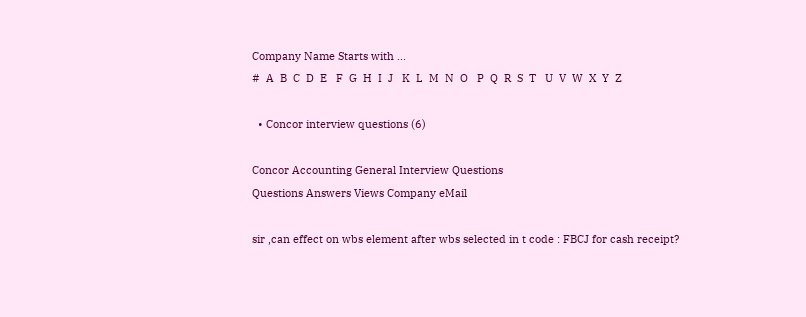Company Name Starts with ...
#  A  B  C  D  E   F  G  H  I  J   K  L  M  N  O   P  Q  R  S  T   U  V  W  X  Y  Z

  • Concor interview questions (6)

Concor Accounting General Interview Questions
Questions Answers Views Company eMail

sir ,can effect on wbs element after wbs selected in t code : FBCJ for cash receipt?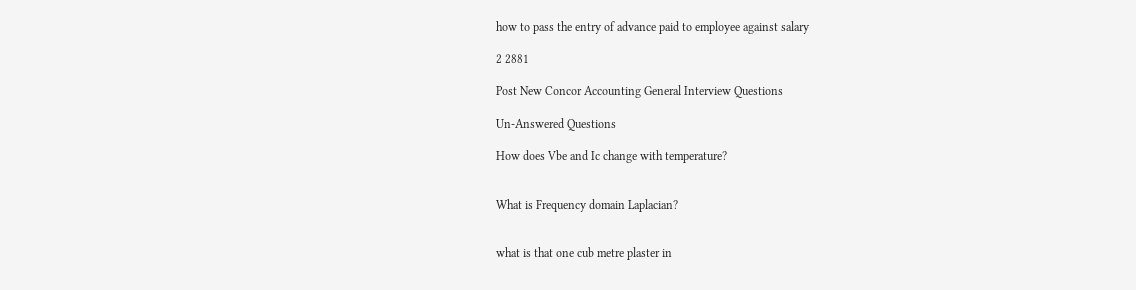how to pass the entry of advance paid to employee against salary

2 2881

Post New Concor Accounting General Interview Questions

Un-Answered Questions

How does Vbe and Ic change with temperature?


What is Frequency domain Laplacian?


what is that one cub metre plaster in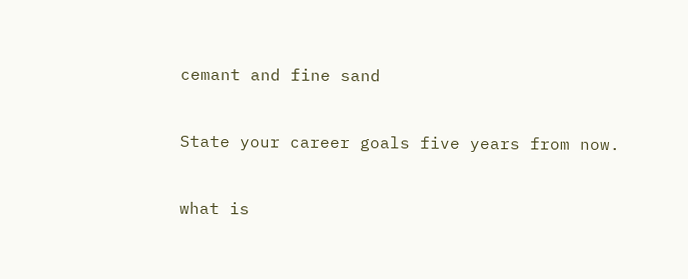cemant and fine sand


State your career goals five years from now.


what is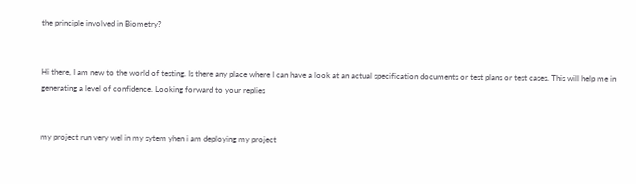the principle involved in Biometry?


Hi there, I am new to the world of testing. Is there any place where I can have a look at an actual specification documents or test plans or test cases. This will help me in generating a level of confidence. Looking forward to your replies


my project run very wel in my sytem yhen i am deploying my project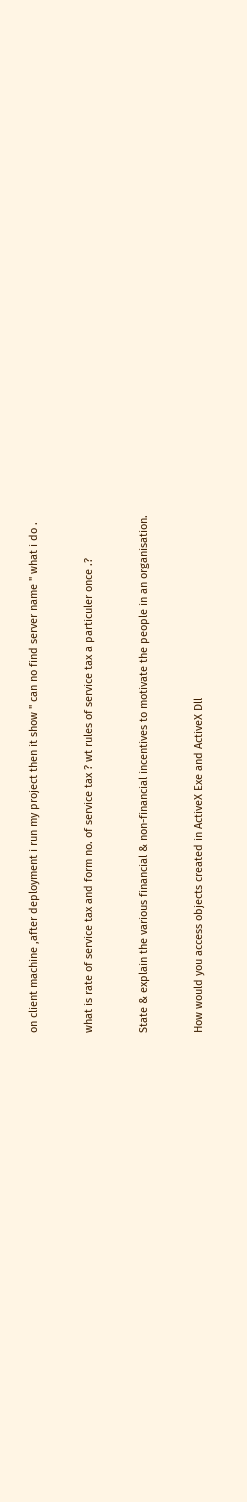on client machine ,after deployment i run my project then it show " can no find server name " what i do .


what is rate of service tax and form no. of service tax ? wt rules of service tax a particuler once .?


State & explain the various financial & non-financial incentives to motivate the people in an organisation.


How would you access objects created in ActiveX Exe and ActiveX Dll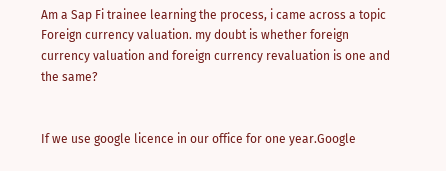Am a Sap Fi trainee learning the process, i came across a topic Foreign currency valuation. my doubt is whether foreign currency valuation and foreign currency revaluation is one and the same?


If we use google licence in our office for one year.Google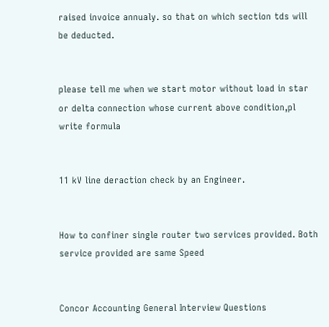raised invoice annualy. so that on which section tds will be deducted.


please tell me when we start motor without load in star or delta connection whose current above condition,pl write formula


11 kV line deraction check by an Engineer.


How to confiner single router two services provided. Both service provided are same Speed


Concor Accounting General Interview Questions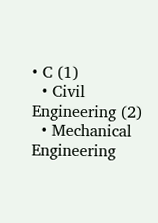• C (1)
  • Civil Engineering (2)
  • Mechanical Engineering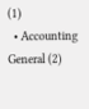(1)
  • Accounting General (2)